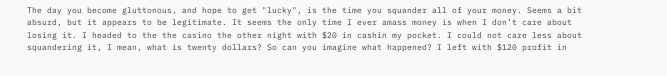The day you become gluttonous, and hope to get "lucky", is the time you squander all of your money. Seems a bit absurd, but it appears to be legitimate. It seems the only time I ever amass money is when I don’t care about losing it. I headed to the the casino the other night with $20 in cashin my pocket. I could not care less about squandering it, I mean, what is twenty dollars? So can you imagine what happened? I left with $120 profit in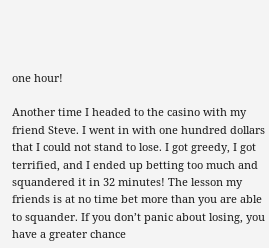one hour!

Another time I headed to the casino with my friend Steve. I went in with one hundred dollars that I could not stand to lose. I got greedy, I got terrified, and I ended up betting too much and squandered it in 32 minutes! The lesson my friends is at no time bet more than you are able to squander. If you don’t panic about losing, you have a greater chance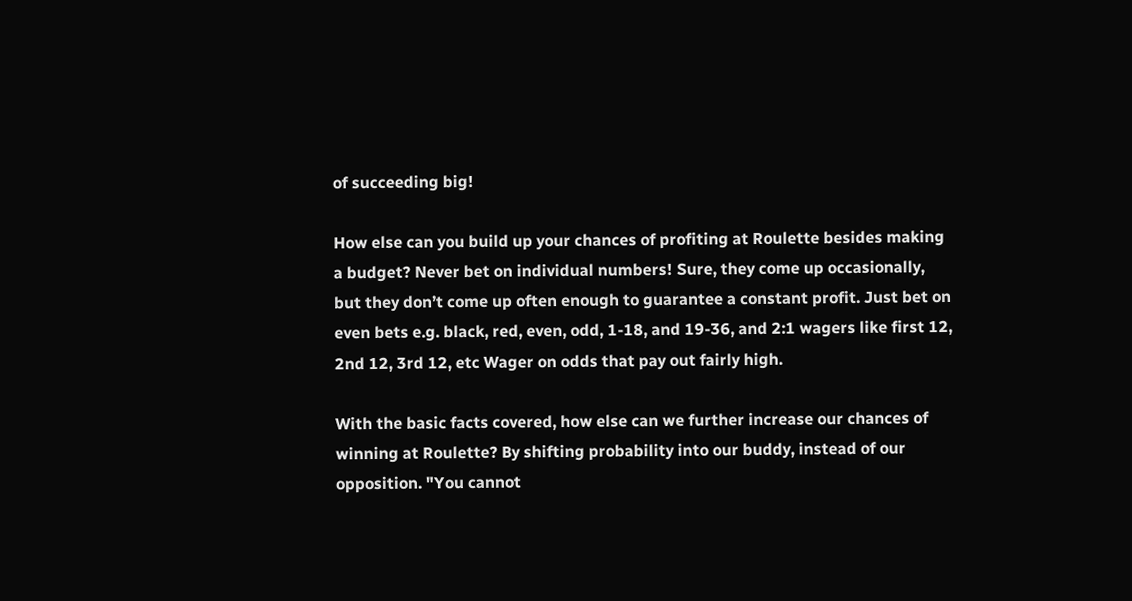of succeeding big!

How else can you build up your chances of profiting at Roulette besides making a budget? Never bet on individual numbers! Sure, they come up occasionally, but they don’t come up often enough to guarantee a constant profit. Just bet on even bets e.g. black, red, even, odd, 1-18, and 19-36, and 2:1 wagers like first 12, 2nd 12, 3rd 12, etc Wager on odds that pay out fairly high.

With the basic facts covered, how else can we further increase our chances of winning at Roulette? By shifting probability into our buddy, instead of our opposition. "You cannot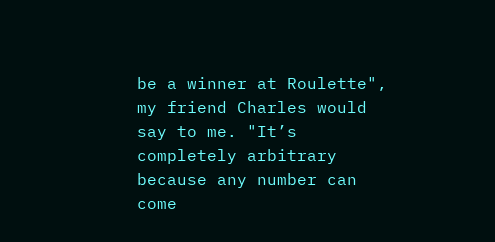be a winner at Roulette", my friend Charles would say to me. "It’s completely arbitrary because any number can come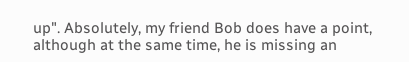up". Absolutely, my friend Bob does have a point, although at the same time, he is missing an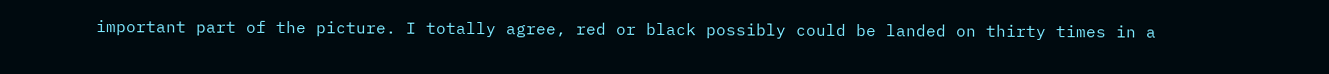important part of the picture. I totally agree, red or black possibly could be landed on thirty times in a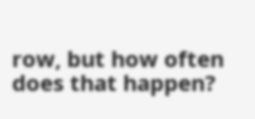row, but how often does that happen?